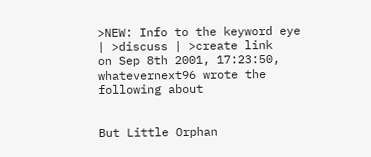>NEW: Info to the keyword eye | >discuss | >create link
on Sep 8th 2001, 17:23:50, whatevernext96 wrote the following about


But Little Orphan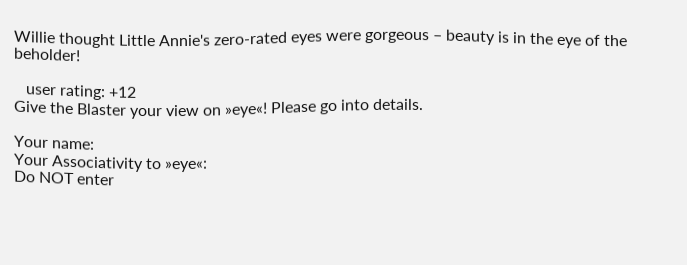Willie thought Little Annie's zero-rated eyes were gorgeous – beauty is in the eye of the beholder!

   user rating: +12
Give the Blaster your view on »eye«! Please go into details.

Your name:
Your Associativity to »eye«:
Do NOT enter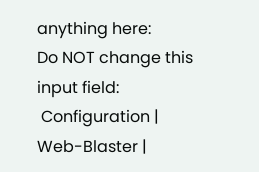anything here:
Do NOT change this input field:
 Configuration | Web-Blaster |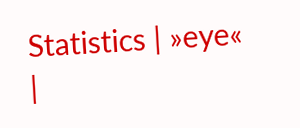Statistics | »eye« |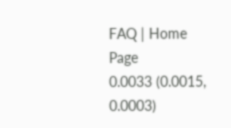FAQ | Home Page
0.0033 (0.0015, 0.0003)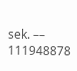sek. –– 111948878